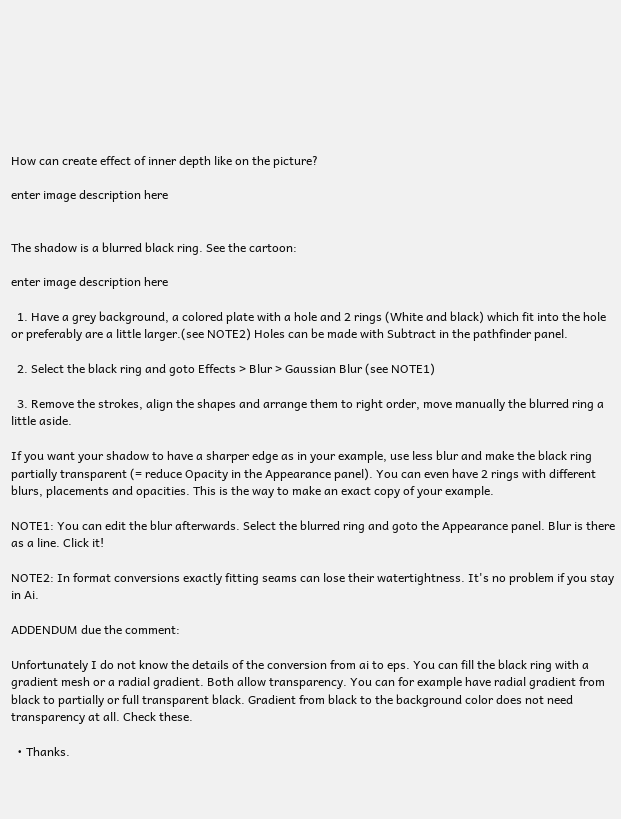How can create effect of inner depth like on the picture?

enter image description here


The shadow is a blurred black ring. See the cartoon:

enter image description here

  1. Have a grey background, a colored plate with a hole and 2 rings (White and black) which fit into the hole or preferably are a little larger.(see NOTE2) Holes can be made with Subtract in the pathfinder panel.

  2. Select the black ring and goto Effects > Blur > Gaussian Blur (see NOTE1)

  3. Remove the strokes, align the shapes and arrange them to right order, move manually the blurred ring a little aside.

If you want your shadow to have a sharper edge as in your example, use less blur and make the black ring partially transparent (= reduce Opacity in the Appearance panel). You can even have 2 rings with different blurs, placements and opacities. This is the way to make an exact copy of your example.

NOTE1: You can edit the blur afterwards. Select the blurred ring and goto the Appearance panel. Blur is there as a line. Click it!

NOTE2: In format conversions exactly fitting seams can lose their watertightness. It's no problem if you stay in Ai.

ADDENDUM due the comment:

Unfortunately I do not know the details of the conversion from ai to eps. You can fill the black ring with a gradient mesh or a radial gradient. Both allow transparency. You can for example have radial gradient from black to partially or full transparent black. Gradient from black to the background color does not need transparency at all. Check these.

  • Thanks.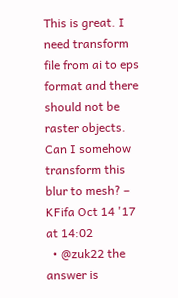This is great. I need transform file from ai to eps format and there should not be raster objects. Can I somehow transform this blur to mesh? – KFifa Oct 14 '17 at 14:02
  • @zuk22 the answer is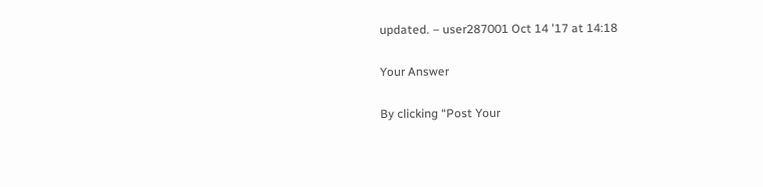updated. – user287001 Oct 14 '17 at 14:18

Your Answer

By clicking “Post Your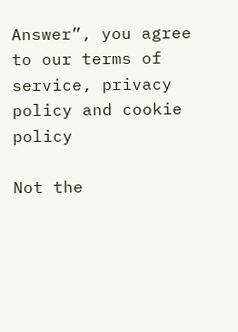Answer”, you agree to our terms of service, privacy policy and cookie policy

Not the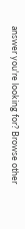answer you're looking for? Browse other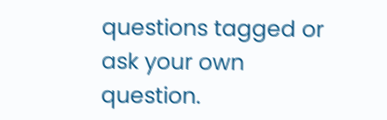questions tagged or ask your own question.